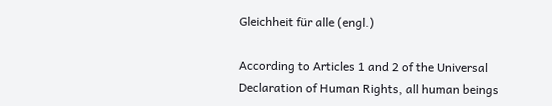Gleichheit für alle (engl.)

According to Articles 1 and 2 of the Universal Declaration of Human Rights, all human beings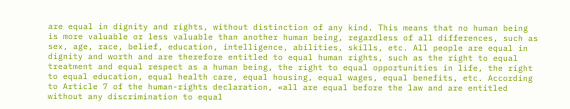are equal in dignity and rights, without distinction of any kind. This means that no human being is more valuable or less valuable than another human being, regardless of all differences, such as sex, age, race, belief, education, intelligence, abilities, skills, etc. All people are equal in dignity and worth and are therefore entitled to equal human rights, such as the right to equal treatment and equal respect as a human being, the right to equal opportunities in life, the right to equal education, equal health care, equal housing, equal wages, equal benefits, etc. According to Article 7 of the human-rights declaration, «all are equal before the law and are entitled without any discrimination to equal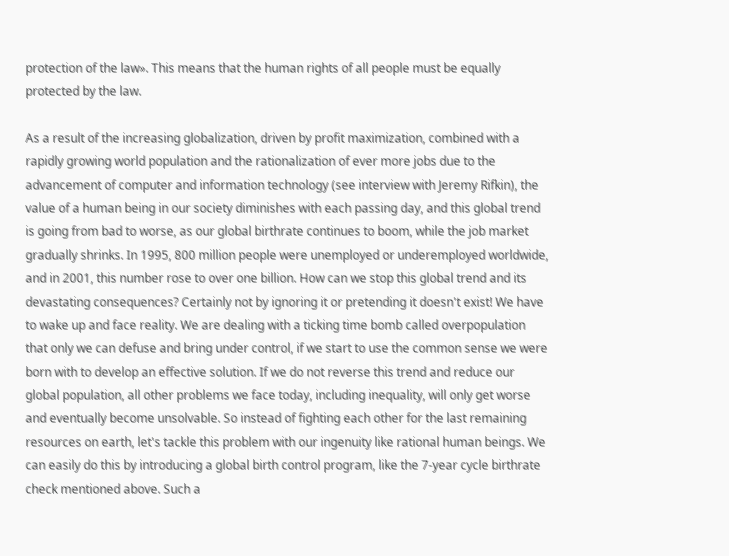protection of the law». This means that the human rights of all people must be equally protected by the law.

As a result of the increasing globalization, driven by profit maximization, combined with a rapidly growing world population and the rationalization of ever more jobs due to the advancement of computer and information technology (see interview with Jeremy Rifkin), the value of a human being in our society diminishes with each passing day, and this global trend is going from bad to worse, as our global birthrate continues to boom, while the job market gradually shrinks. In 1995, 800 million people were unemployed or underemployed worldwide, and in 2001, this number rose to over one billion. How can we stop this global trend and its devastating consequences? Certainly not by ignoring it or pretending it doesn't exist! We have to wake up and face reality. We are dealing with a ticking time bomb called overpopulation that only we can defuse and bring under control, if we start to use the common sense we were born with to develop an effective solution. If we do not reverse this trend and reduce our global population, all other problems we face today, including inequality, will only get worse and eventually become unsolvable. So instead of fighting each other for the last remaining resources on earth, let's tackle this problem with our ingenuity like rational human beings. We can easily do this by introducing a global birth control program, like the 7-year cycle birthrate check mentioned above. Such a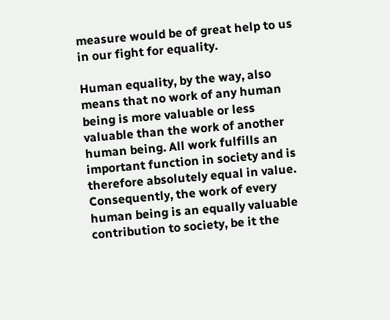measure would be of great help to us in our fight for equality.

Human equality, by the way, also means that no work of any human being is more valuable or less valuable than the work of another human being. All work fulfills an important function in society and is therefore absolutely equal in value. Consequently, the work of every human being is an equally valuable contribution to society, be it the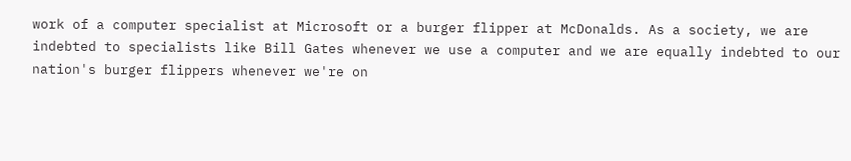work of a computer specialist at Microsoft or a burger flipper at McDonalds. As a society, we are indebted to specialists like Bill Gates whenever we use a computer and we are equally indebted to our nation's burger flippers whenever we're on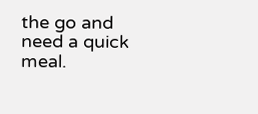the go and need a quick meal.